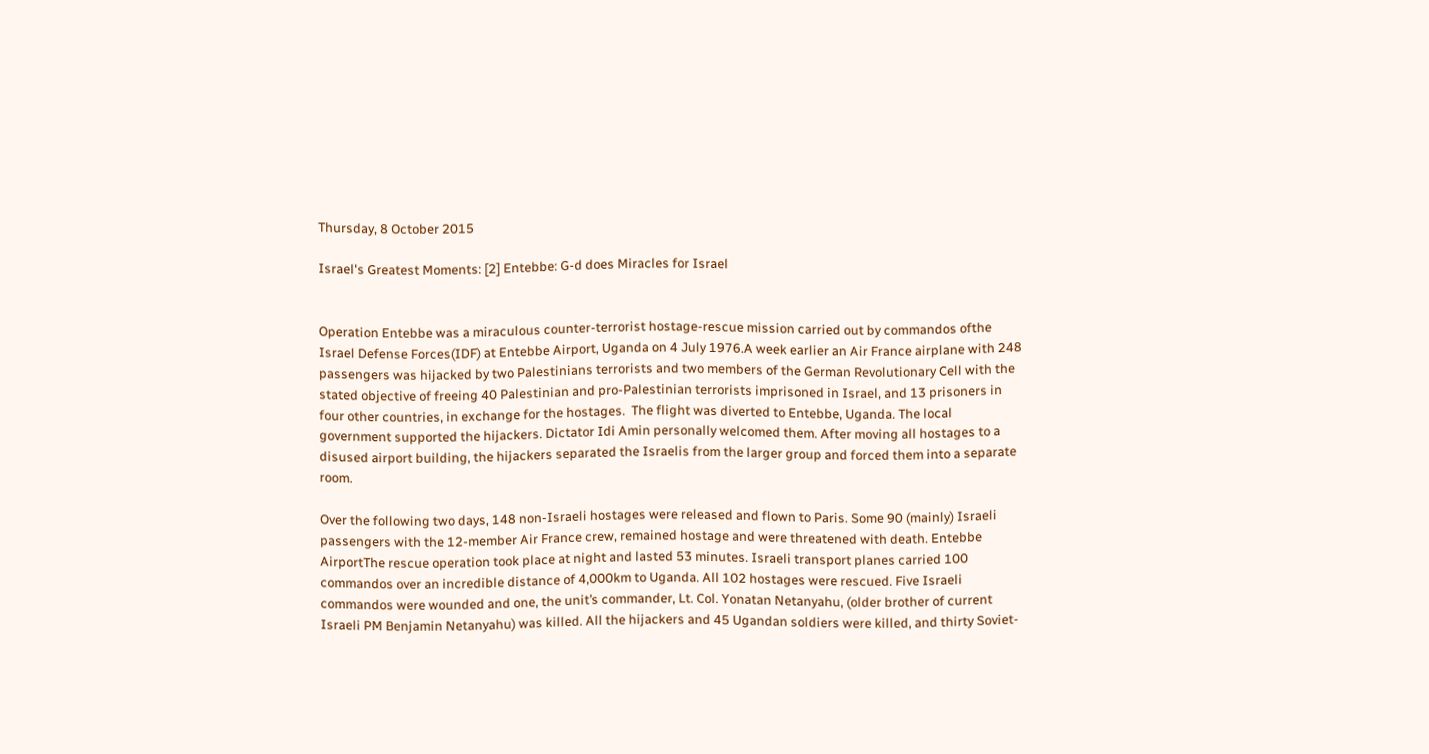Thursday, 8 October 2015

Israel's Greatest Moments: [2] Entebbe: G-d does Miracles for Israel


Operation Entebbe was a miraculous counter-terrorist hostage-rescue mission carried out by commandos ofthe Israel Defense Forces(IDF) at Entebbe Airport, Uganda on 4 July 1976.A week earlier an Air France airplane with 248 passengers was hijacked by two Palestinians terrorists and two members of the German Revolutionary Cell with the stated objective of freeing 40 Palestinian and pro-Palestinian terrorists imprisoned in Israel, and 13 prisoners in four other countries, in exchange for the hostages.  The flight was diverted to Entebbe, Uganda. The local government supported the hijackers. Dictator Idi Amin personally welcomed them. After moving all hostages to a disused airport building, the hijackers separated the Israelis from the larger group and forced them into a separate room.

Over the following two days, 148 non-Israeli hostages were released and flown to Paris. Some 90 (mainly) Israeli passengers with the 12-member Air France crew, remained hostage and were threatened with death. Entebbe AirportThe rescue operation took place at night and lasted 53 minutes. Israeli transport planes carried 100 commandos over an incredible distance of 4,000km to Uganda. All 102 hostages were rescued. Five Israeli commandos were wounded and one, the unit’s commander, Lt. Col. Yonatan Netanyahu, (older brother of current Israeli PM Benjamin Netanyahu) was killed. All the hijackers and 45 Ugandan soldiers were killed, and thirty Soviet-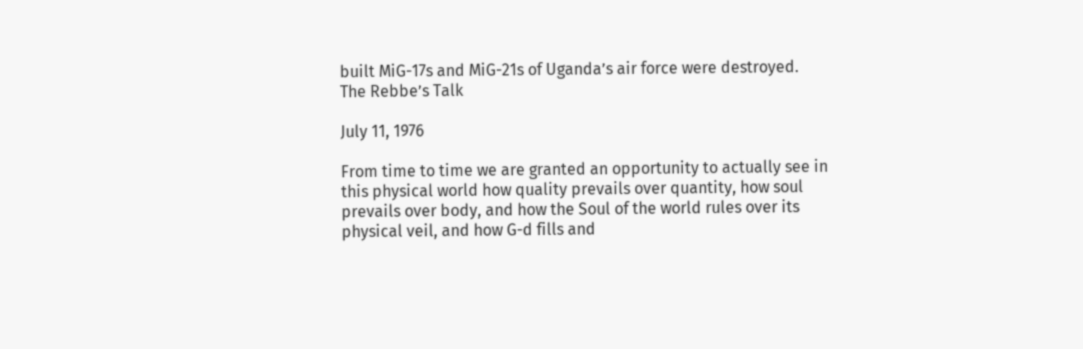built MiG-17s and MiG-21s of Uganda’s air force were destroyed.
The Rebbe’s Talk

July 11, 1976

From time to time we are granted an opportunity to actually see in this physical world how quality prevails over quantity, how soul prevails over body, and how the Soul of the world rules over its physical veil, and how G-d fills and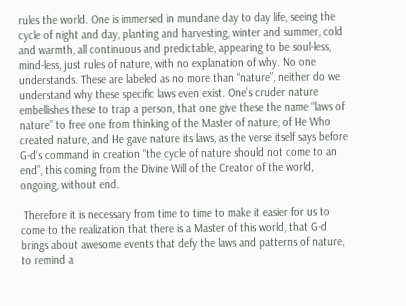rules the world. One is immersed in mundane day to day life, seeing the cycle of night and day, planting and harvesting, winter and summer, cold and warmth, all continuous and predictable, appearing to be soul-less, mind-less, just rules of nature, with no explanation of why. No one understands. These are labeled as no more than “nature”, neither do we understand why these specific laws even exist. One’s cruder nature embellishes these to trap a person, that one give these the name “laws of nature” to free one from thinking of the Master of nature, of He Who created nature, and He gave nature its laws, as the verse itself says before G-d’s command in creation “the cycle of nature should not come to an end”, this coming from the Divine Will of the Creator of the world, ongoing, without end.

 Therefore it is necessary from time to time to make it easier for us to come to the realization that there is a Master of this world, that G-d brings about awesome events that defy the laws and patterns of nature, to remind a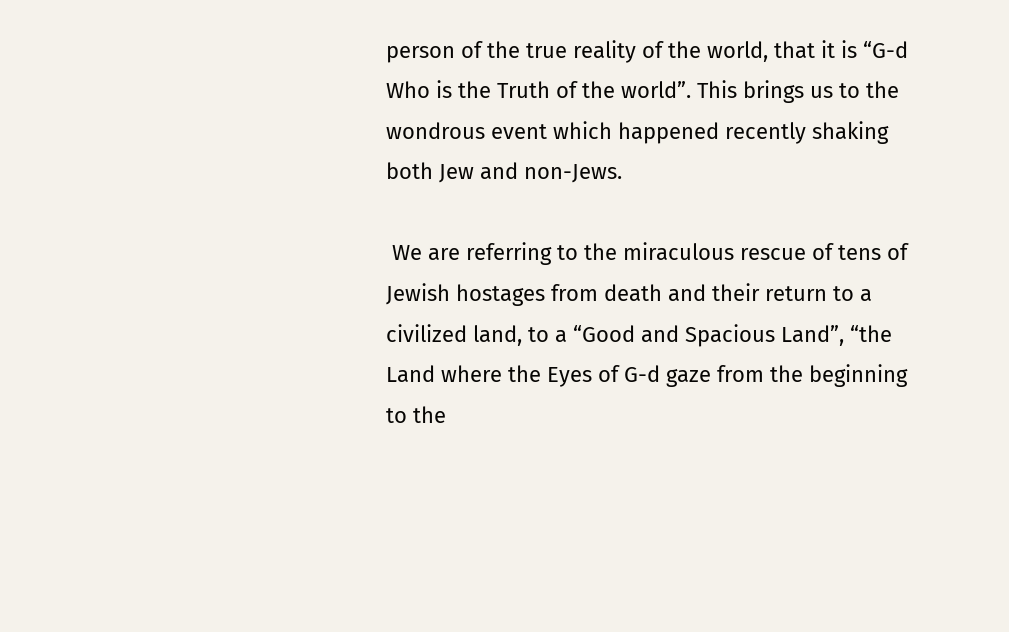person of the true reality of the world, that it is “G-d Who is the Truth of the world”. This brings us to the wondrous event which happened recently shaking both Jew and non-Jews.

 We are referring to the miraculous rescue of tens of Jewish hostages from death and their return to a civilized land, to a “Good and Spacious Land”, “the Land where the Eyes of G-d gaze from the beginning to the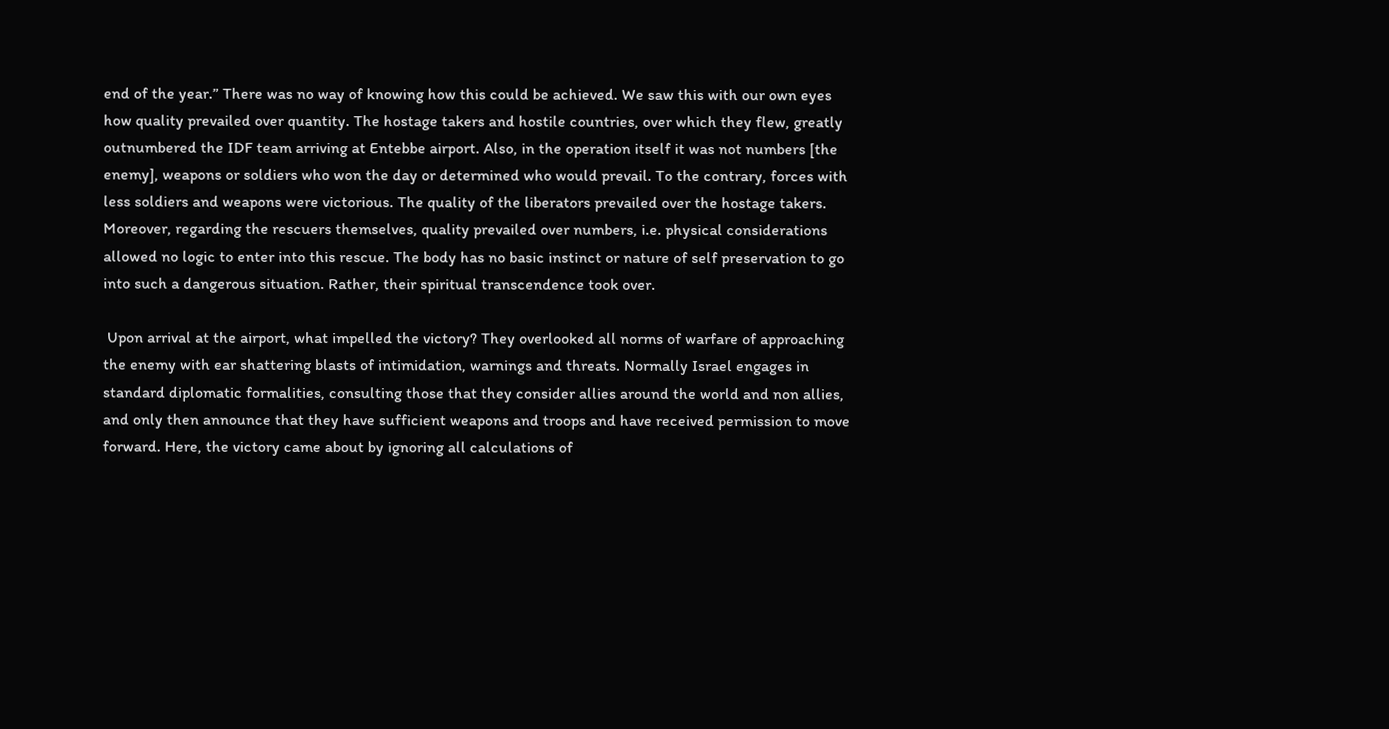end of the year.” There was no way of knowing how this could be achieved. We saw this with our own eyes how quality prevailed over quantity. The hostage takers and hostile countries, over which they flew, greatly outnumbered the IDF team arriving at Entebbe airport. Also, in the operation itself it was not numbers [the enemy], weapons or soldiers who won the day or determined who would prevail. To the contrary, forces with less soldiers and weapons were victorious. The quality of the liberators prevailed over the hostage takers. Moreover, regarding the rescuers themselves, quality prevailed over numbers, i.e. physical considerations allowed no logic to enter into this rescue. The body has no basic instinct or nature of self preservation to go into such a dangerous situation. Rather, their spiritual transcendence took over.

 Upon arrival at the airport, what impelled the victory? They overlooked all norms of warfare of approaching the enemy with ear shattering blasts of intimidation, warnings and threats. Normally Israel engages in standard diplomatic formalities, consulting those that they consider allies around the world and non allies, and only then announce that they have sufficient weapons and troops and have received permission to move forward. Here, the victory came about by ignoring all calculations of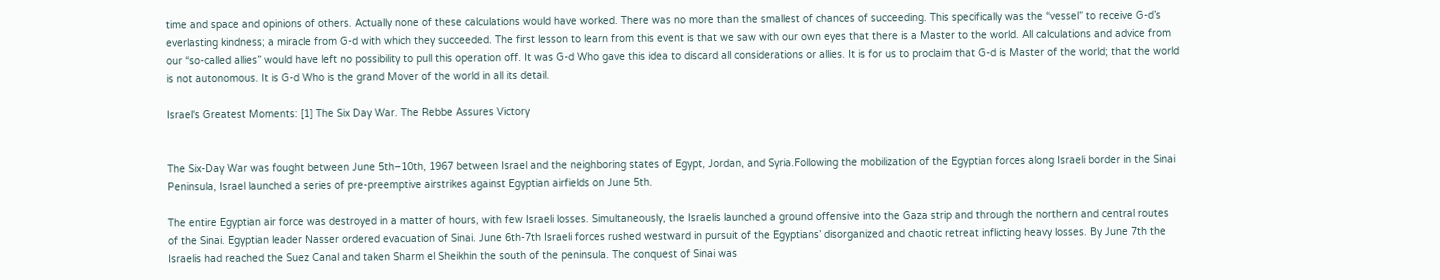time and space and opinions of others. Actually none of these calculations would have worked. There was no more than the smallest of chances of succeeding. This specifically was the “vessel” to receive G-d’s everlasting kindness; a miracle from G-d with which they succeeded. The first lesson to learn from this event is that we saw with our own eyes that there is a Master to the world. All calculations and advice from our “so-called allies” would have left no possibility to pull this operation off. It was G-d Who gave this idea to discard all considerations or allies. It is for us to proclaim that G-d is Master of the world; that the world is not autonomous. It is G-d Who is the grand Mover of the world in all its detail.

Israel's Greatest Moments: [1] The Six Day War. The Rebbe Assures Victory


The Six-Day War was fought between June 5th–10th, 1967 between Israel and the neighboring states of Egypt, Jordan, and Syria.Following the mobilization of the Egyptian forces along Israeli border in the Sinai Peninsula, Israel launched a series of pre-preemptive airstrikes against Egyptian airfields on June 5th.

The entire Egyptian air force was destroyed in a matter of hours, with few Israeli losses. Simultaneously, the Israelis launched a ground offensive into the Gaza strip and through the northern and central routes of the Sinai. Egyptian leader Nasser ordered evacuation of Sinai. June 6th-7th Israeli forces rushed westward in pursuit of the Egyptians’ disorganized and chaotic retreat inflicting heavy losses. By June 7th the Israelis had reached the Suez Canal and taken Sharm el Sheikhin the south of the peninsula. The conquest of Sinai was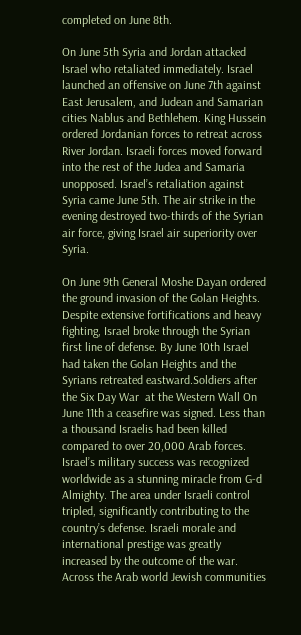completed on June 8th.

On June 5th Syria and Jordan attacked Israel who retaliated immediately. Israel launched an offensive on June 7th against East Jerusalem, and Judean and Samarian cities Nablus and Bethlehem. King Hussein ordered Jordanian forces to retreat across River Jordan. Israeli forces moved forward into the rest of the Judea and Samaria unopposed. Israel’s retaliation against Syria came June 5th. The air strike in the evening destroyed two-thirds of the Syrian air force, giving Israel air superiority over Syria.

On June 9th General Moshe Dayan ordered the ground invasion of the Golan Heights. Despite extensive fortifications and heavy fighting, Israel broke through the Syrian first line of defense. By June 10th Israel had taken the Golan Heights and the Syrians retreated eastward.Soldiers after the Six Day War  at the Western Wall On June 11th a ceasefire was signed. Less than a thousand Israelis had been killed compared to over 20,000 Arab forces. Israel’s military success was recognized worldwide as a stunning miracle from G-d Almighty. The area under Israeli control tripled, significantly contributing to the country’s defense. Israeli morale and international prestige was greatly increased by the outcome of the war. Across the Arab world Jewish communities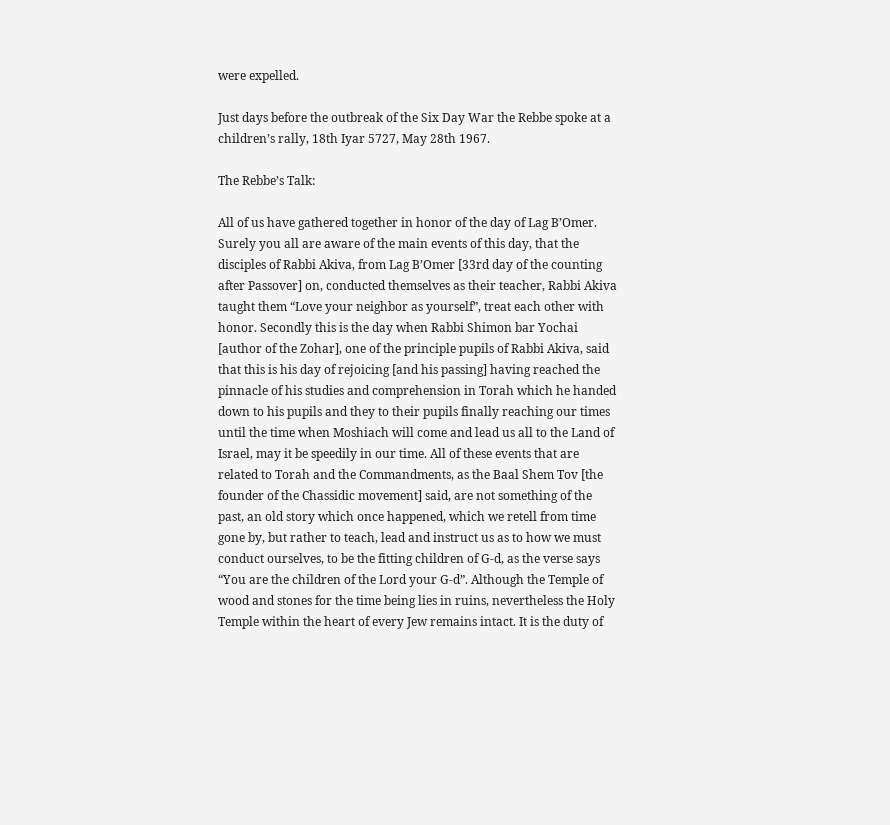were expelled.

Just days before the outbreak of the Six Day War the Rebbe spoke at a children’s rally, 18th Iyar 5727, May 28th 1967.

The Rebbe’s Talk:

All of us have gathered together in honor of the day of Lag B’Omer. Surely you all are aware of the main events of this day, that the disciples of Rabbi Akiva, from Lag B’Omer [33rd day of the counting after Passover] on, conducted themselves as their teacher, Rabbi Akiva taught them “Love your neighbor as yourself”, treat each other with honor. Secondly this is the day when Rabbi Shimon bar Yochai [author of the Zohar], one of the principle pupils of Rabbi Akiva, said that this is his day of rejoicing [and his passing] having reached the pinnacle of his studies and comprehension in Torah which he handed down to his pupils and they to their pupils finally reaching our times until the time when Moshiach will come and lead us all to the Land of Israel, may it be speedily in our time. All of these events that are related to Torah and the Commandments, as the Baal Shem Tov [the founder of the Chassidic movement] said, are not something of the past, an old story which once happened, which we retell from time gone by, but rather to teach, lead and instruct us as to how we must conduct ourselves, to be the fitting children of G-d, as the verse says “You are the children of the Lord your G-d”. Although the Temple of wood and stones for the time being lies in ruins, nevertheless the Holy Temple within the heart of every Jew remains intact. It is the duty of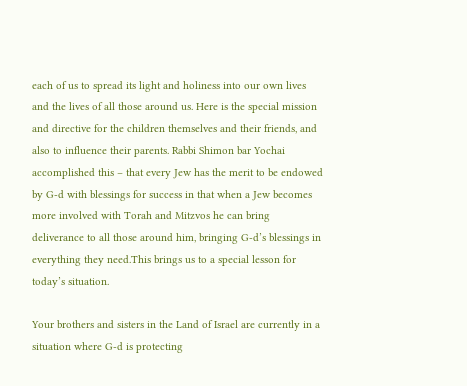each of us to spread its light and holiness into our own lives and the lives of all those around us. Here is the special mission and directive for the children themselves and their friends, and also to influence their parents. Rabbi Shimon bar Yochai accomplished this – that every Jew has the merit to be endowed by G-d with blessings for success in that when a Jew becomes more involved with Torah and Mitzvos he can bring deliverance to all those around him, bringing G-d’s blessings in everything they need.This brings us to a special lesson for today’s situation.

Your brothers and sisters in the Land of Israel are currently in a situation where G-d is protecting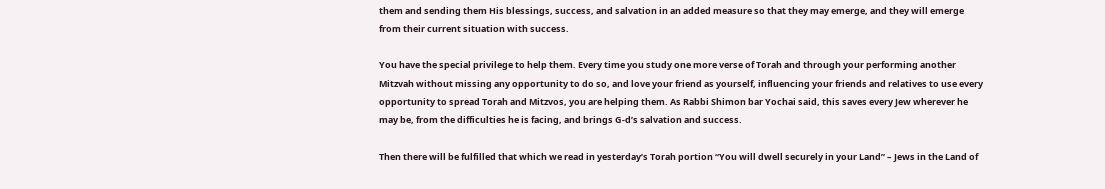them and sending them His blessings, success, and salvation in an added measure so that they may emerge, and they will emerge from their current situation with success.

You have the special privilege to help them. Every time you study one more verse of Torah and through your performing another Mitzvah without missing any opportunity to do so, and love your friend as yourself, influencing your friends and relatives to use every opportunity to spread Torah and Mitzvos, you are helping them. As Rabbi Shimon bar Yochai said, this saves every Jew wherever he may be, from the difficulties he is facing, and brings G-d’s salvation and success.

Then there will be fulfilled that which we read in yesterday’s Torah portion “You will dwell securely in your Land” – Jews in the Land of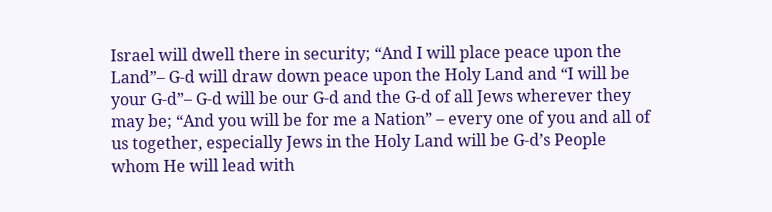Israel will dwell there in security; “And I will place peace upon the Land”– G-d will draw down peace upon the Holy Land and “I will be your G-d”– G-d will be our G-d and the G-d of all Jews wherever they may be; “And you will be for me a Nation” – every one of you and all of us together, especially Jews in the Holy Land will be G-d’s People whom He will lead with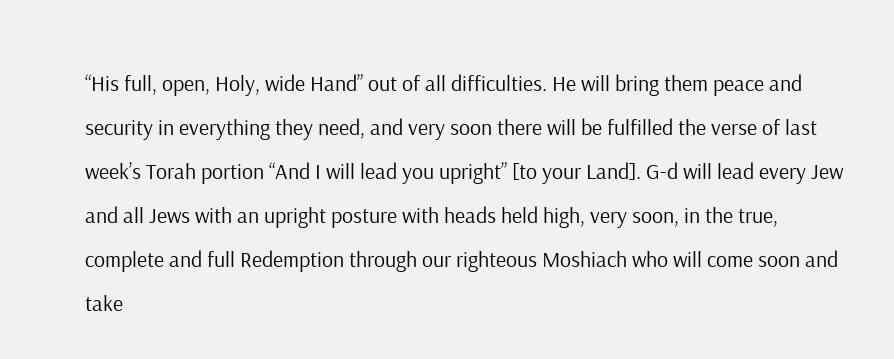“His full, open, Holy, wide Hand” out of all difficulties. He will bring them peace and security in everything they need, and very soon there will be fulfilled the verse of last week’s Torah portion “And I will lead you upright” [to your Land]. G-d will lead every Jew and all Jews with an upright posture with heads held high, very soon, in the true, complete and full Redemption through our righteous Moshiach who will come soon and take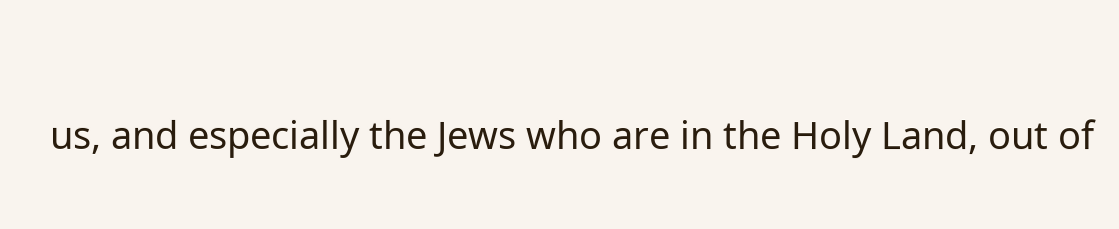us, and especially the Jews who are in the Holy Land, out of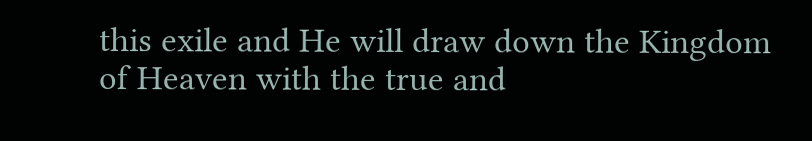this exile and He will draw down the Kingdom of Heaven with the true and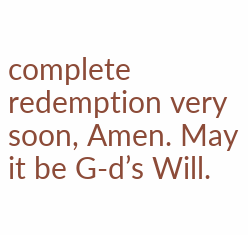complete redemption very soon, Amen. May it be G-d’s Will.